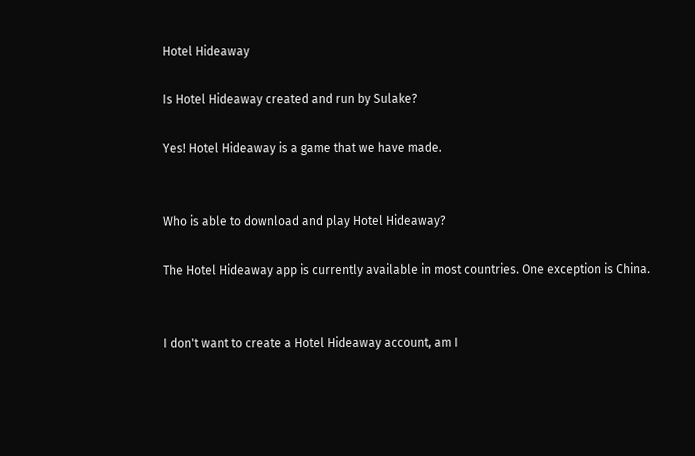Hotel Hideaway

Is Hotel Hideaway created and run by Sulake?

Yes! Hotel Hideaway is a game that we have made.


Who is able to download and play Hotel Hideaway?

The Hotel Hideaway app is currently available in most countries. One exception is China.


I don't want to create a Hotel Hideaway account, am I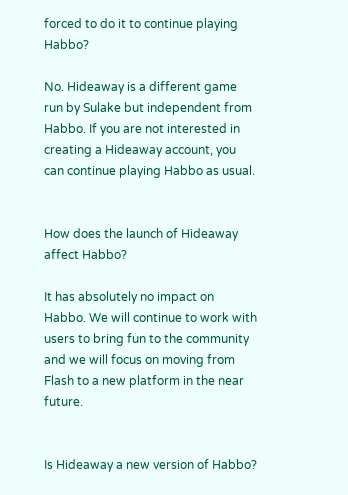forced to do it to continue playing Habbo?

No. Hideaway is a different game run by Sulake but independent from Habbo. If you are not interested in creating a Hideaway account, you can continue playing Habbo as usual.


How does the launch of Hideaway affect Habbo?

It has absolutely no impact on Habbo. We will continue to work with users to bring fun to the community and we will focus on moving from Flash to a new platform in the near future.


Is Hideaway a new version of Habbo?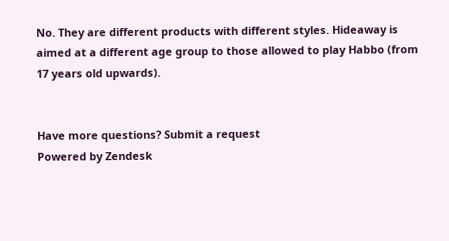No. They are different products with different styles. Hideaway is aimed at a different age group to those allowed to play Habbo (from 17 years old upwards).


Have more questions? Submit a request
Powered by Zendesk